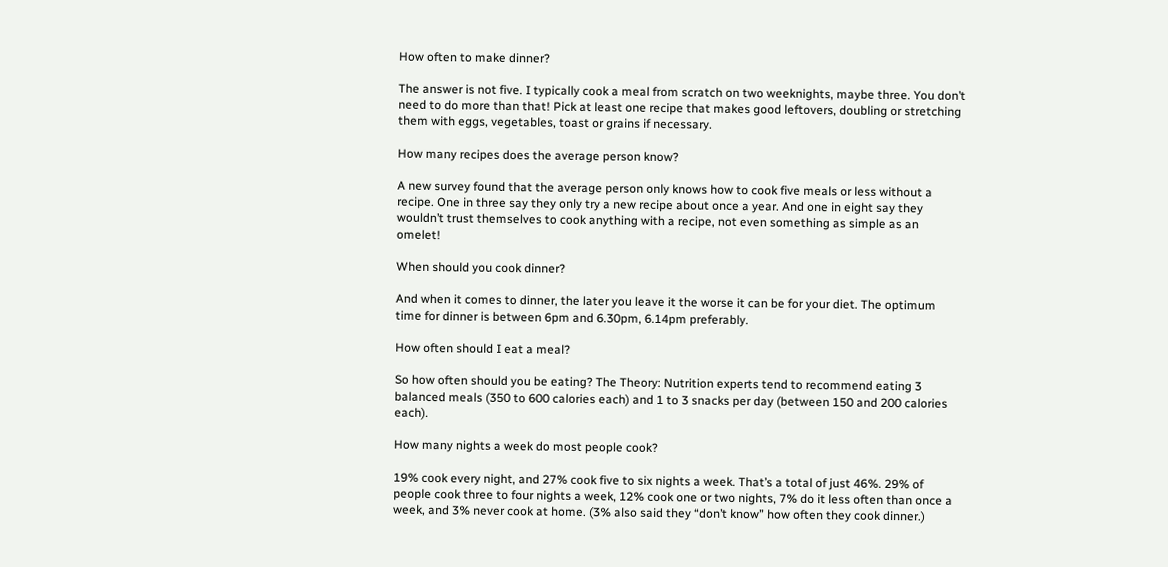How often to make dinner?

The answer is not five. I typically cook a meal from scratch on two weeknights, maybe three. You don’t need to do more than that! Pick at least one recipe that makes good leftovers, doubling or stretching them with eggs, vegetables, toast or grains if necessary.

How many recipes does the average person know?

A new survey found that the average person only knows how to cook five meals or less without a recipe. One in three say they only try a new recipe about once a year. And one in eight say they wouldn’t trust themselves to cook anything with a recipe, not even something as simple as an omelet!

When should you cook dinner?

And when it comes to dinner, the later you leave it the worse it can be for your diet. The optimum time for dinner is between 6pm and 6.30pm, 6.14pm preferably.

How often should I eat a meal?

So how often should you be eating? The Theory: Nutrition experts tend to recommend eating 3 balanced meals (350 to 600 calories each) and 1 to 3 snacks per day (between 150 and 200 calories each).

How many nights a week do most people cook?

19% cook every night, and 27% cook five to six nights a week. That’s a total of just 46%. 29% of people cook three to four nights a week, 12% cook one or two nights, 7% do it less often than once a week, and 3% never cook at home. (3% also said they “don’t know” how often they cook dinner.)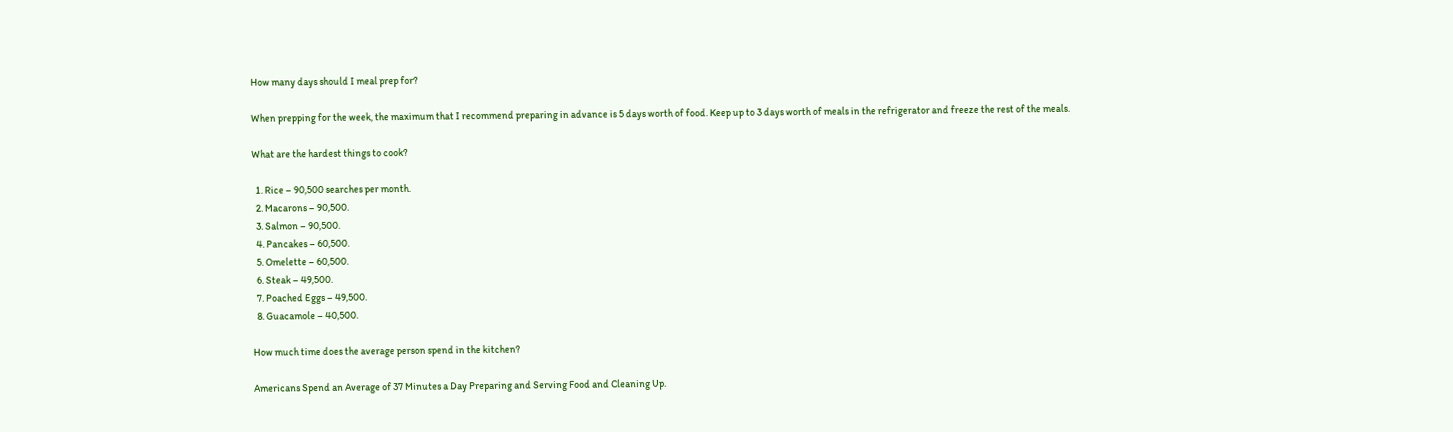How many days should I meal prep for?

When prepping for the week, the maximum that I recommend preparing in advance is 5 days worth of food. Keep up to 3 days worth of meals in the refrigerator and freeze the rest of the meals.

What are the hardest things to cook?

  1. Rice – 90,500 searches per month.
  2. Macarons – 90,500.
  3. Salmon – 90,500.
  4. Pancakes – 60,500.
  5. Omelette – 60,500.
  6. Steak – 49,500.
  7. Poached Eggs – 49,500.
  8. Guacamole – 40,500.

How much time does the average person spend in the kitchen?

Americans Spend an Average of 37 Minutes a Day Preparing and Serving Food and Cleaning Up.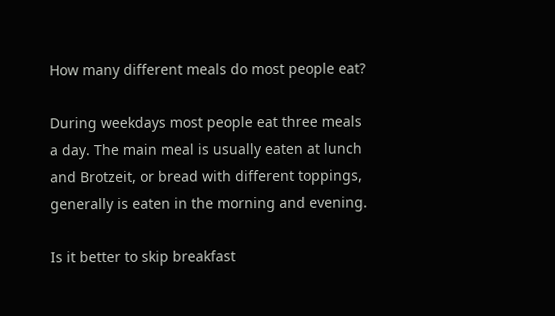How many different meals do most people eat?

During weekdays most people eat three meals a day. The main meal is usually eaten at lunch and Brotzeit, or bread with different toppings, generally is eaten in the morning and evening.

Is it better to skip breakfast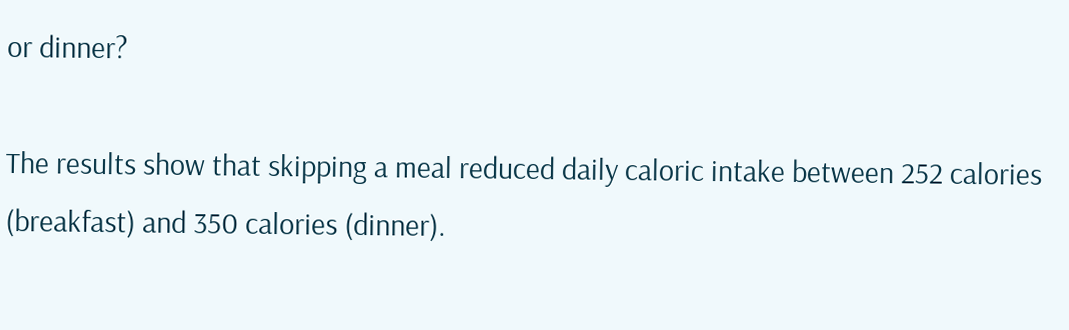or dinner?

The results show that skipping a meal reduced daily caloric intake between 252 calories (breakfast) and 350 calories (dinner).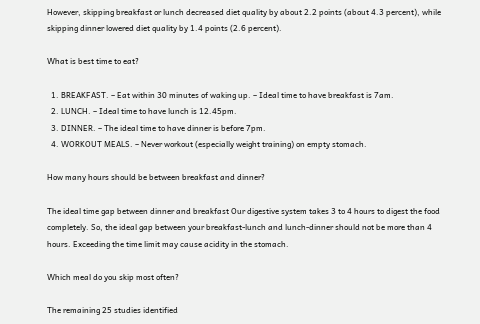However, skipping breakfast or lunch decreased diet quality by about 2.2 points (about 4.3 percent), while skipping dinner lowered diet quality by 1.4 points (2.6 percent).

What is best time to eat?

  1. BREAKFAST. – Eat within 30 minutes of waking up. – Ideal time to have breakfast is 7am.
  2. LUNCH. – Ideal time to have lunch is 12.45pm.
  3. DINNER. – The ideal time to have dinner is before 7pm.
  4. WORKOUT MEALS. – Never workout (especially weight training) on empty stomach.

How many hours should be between breakfast and dinner?

The ideal time gap between dinner and breakfast Our digestive system takes 3 to 4 hours to digest the food completely. So, the ideal gap between your breakfast-lunch and lunch-dinner should not be more than 4 hours. Exceeding the time limit may cause acidity in the stomach.

Which meal do you skip most often?

The remaining 25 studies identified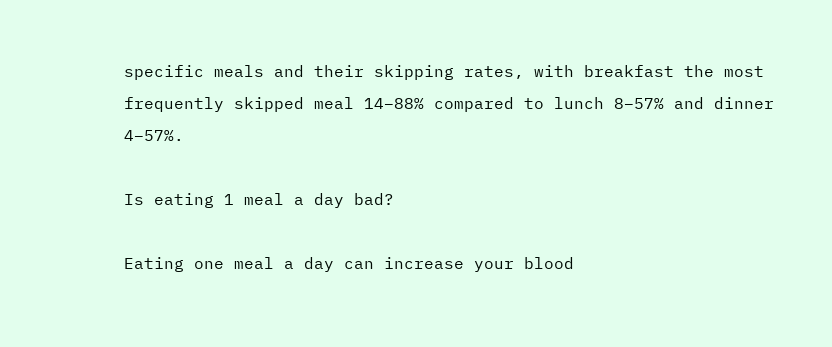specific meals and their skipping rates, with breakfast the most frequently skipped meal 14–88% compared to lunch 8–57% and dinner 4–57%.

Is eating 1 meal a day bad?

Eating one meal a day can increase your blood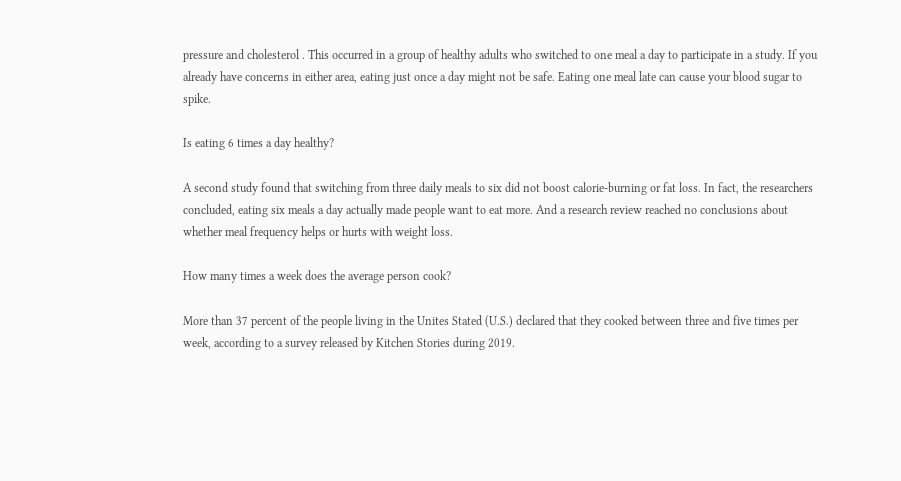pressure and cholesterol . This occurred in a group of healthy adults who switched to one meal a day to participate in a study. If you already have concerns in either area, eating just once a day might not be safe. Eating one meal late can cause your blood sugar to spike.

Is eating 6 times a day healthy?

A second study found that switching from three daily meals to six did not boost calorie-burning or fat loss. In fact, the researchers concluded, eating six meals a day actually made people want to eat more. And a research review reached no conclusions about whether meal frequency helps or hurts with weight loss.

How many times a week does the average person cook?

More than 37 percent of the people living in the Unites Stated (U.S.) declared that they cooked between three and five times per week, according to a survey released by Kitchen Stories during 2019.